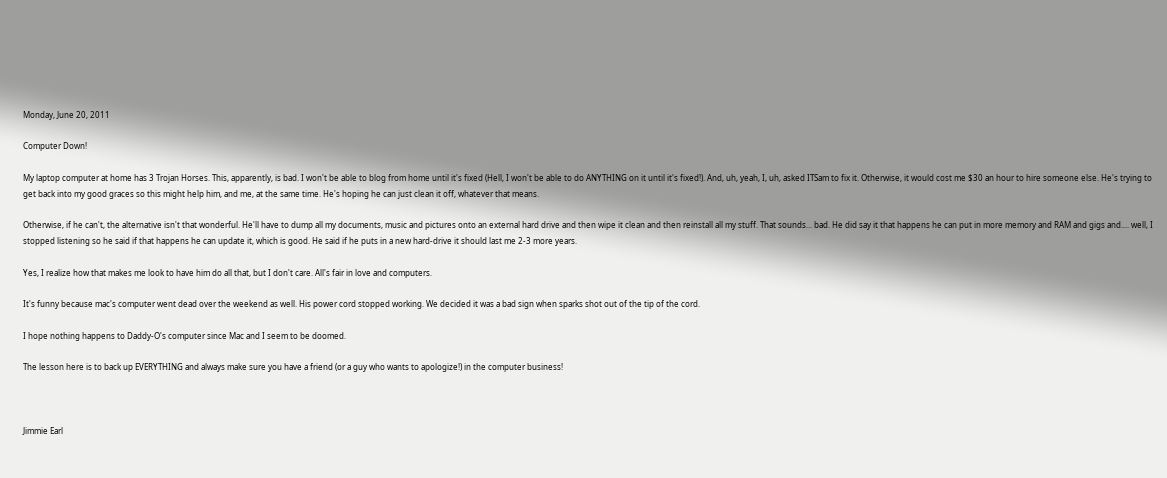Monday, June 20, 2011

Computer Down!

My laptop computer at home has 3 Trojan Horses. This, apparently, is bad. I won't be able to blog from home until it's fixed (Hell, I won't be able to do ANYTHING on it until it's fixed!). And, uh, yeah, I, uh, asked ITSam to fix it. Otherwise, it would cost me $30 an hour to hire someone else. He's trying to get back into my good graces so this might help him, and me, at the same time. He's hoping he can just clean it off, whatever that means.

Otherwise, if he can't, the alternative isn't that wonderful. He'll have to dump all my documents, music and pictures onto an external hard drive and then wipe it clean and then reinstall all my stuff. That sounds... bad. He did say it that happens he can put in more memory and RAM and gigs and.... well, I stopped listening so he said if that happens he can update it, which is good. He said if he puts in a new hard-drive it should last me 2-3 more years.

Yes, I realize how that makes me look to have him do all that, but I don't care. All's fair in love and computers.

It's funny because mac's computer went dead over the weekend as well. His power cord stopped working. We decided it was a bad sign when sparks shot out of the tip of the cord.

I hope nothing happens to Daddy-O's computer since Mac and I seem to be doomed.

The lesson here is to back up EVERYTHING and always make sure you have a friend (or a guy who wants to apologize!) in the computer business!



Jimmie Earl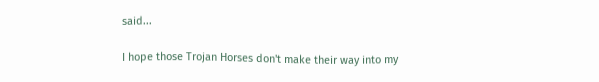said...

I hope those Trojan Horses don't make their way into my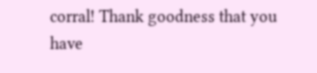corral! Thank goodness that you have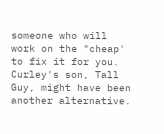someone who will work on the "cheap' to fix it for you. Curley's son, Tall Guy, might have been another alternative.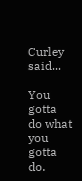Curley said...

You gotta do what you gotta do.